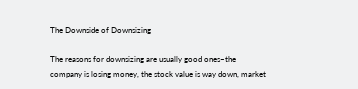The Downside of Downsizing

The reasons for downsizing are usually good ones–the company is losing money, the stock value is way down, market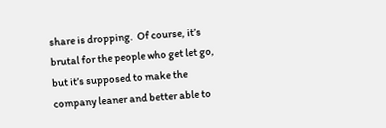share is dropping.  Of course, it’s brutal for the people who get let go, but it’s supposed to make the company leaner and better able to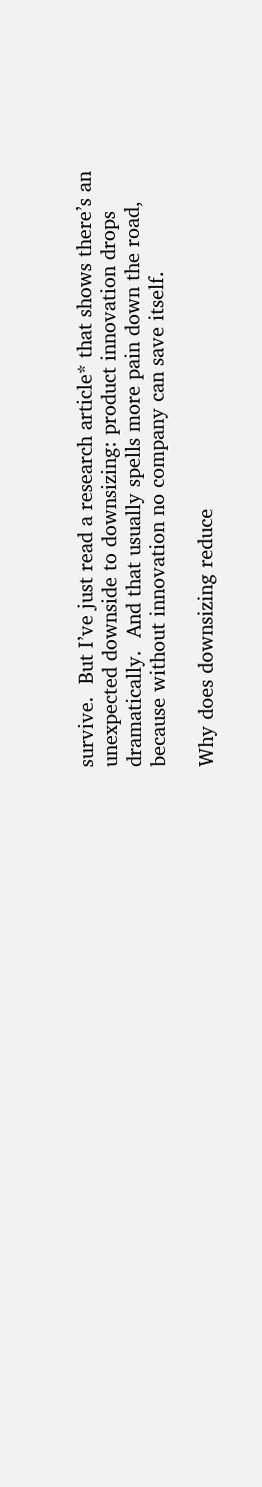survive.  But I’ve just read a research article* that shows there’s an unexpected downside to downsizing: product innovation drops dramatically.  And that usually spells more pain down the road, because without innovation no company can save itself.

Why does downsizing reduce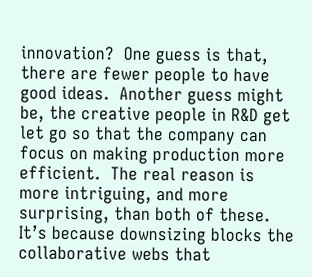innovation?  One guess is that, there are fewer people to have good ideas.  Another guess might be, the creative people in R&D get let go so that the company can focus on making production more efficient.  The real reason is more intriguing, and more surprising, than both of these.  It’s because downsizing blocks the collaborative webs that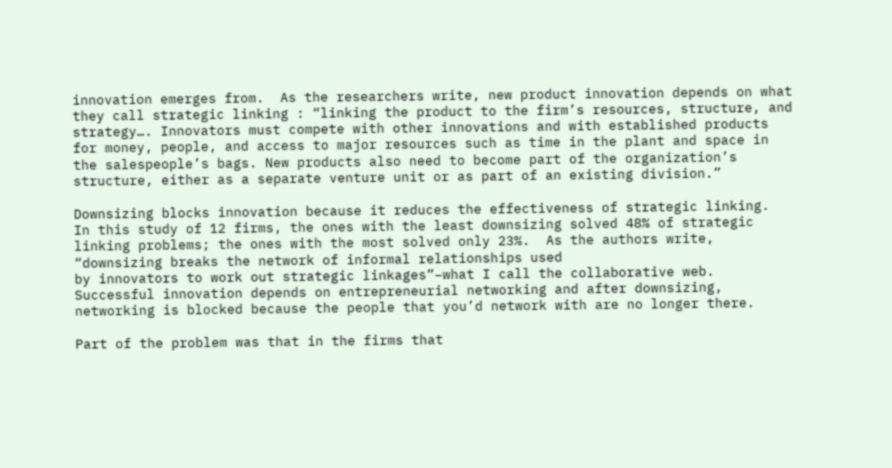innovation emerges from.  As the researchers write, new product innovation depends on what they call strategic linking : “linking the product to the firm’s resources, structure, and strategy…. Innovators must compete with other innovations and with established products for money, people, and access to major resources such as time in the plant and space in the salespeople’s bags. New products also need to become part of the organization’s structure, either as a separate venture unit or as part of an existing division.”

Downsizing blocks innovation because it reduces the effectiveness of strategic linking.  In this study of 12 firms, the ones with the least downsizing solved 48% of strategic linking problems; the ones with the most solved only 23%.  As the authors write, “downsizing breaks the network of informal relationships used
by innovators to work out strategic linkages”–what I call the collaborative web.  Successful innovation depends on entrepreneurial networking and after downsizing, networking is blocked because the people that you’d network with are no longer there.

Part of the problem was that in the firms that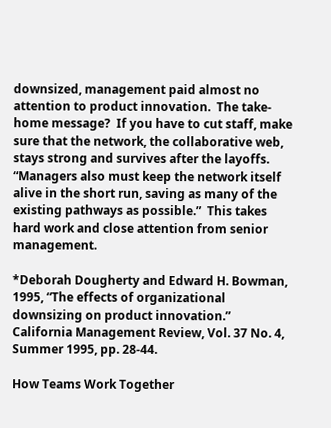downsized, management paid almost no attention to product innovation.  The take-home message?  If you have to cut staff, make sure that the network, the collaborative web, stays strong and survives after the layoffs.  “Managers also must keep the network itself alive in the short run, saving as many of the existing pathways as possible.”  This takes hard work and close attention from senior management.

*Deborah Dougherty and Edward H. Bowman, 1995, “The effects of organizational downsizing on product innovation.”  California Management Review, Vol. 37 No. 4, Summer 1995, pp. 28-44.

How Teams Work Together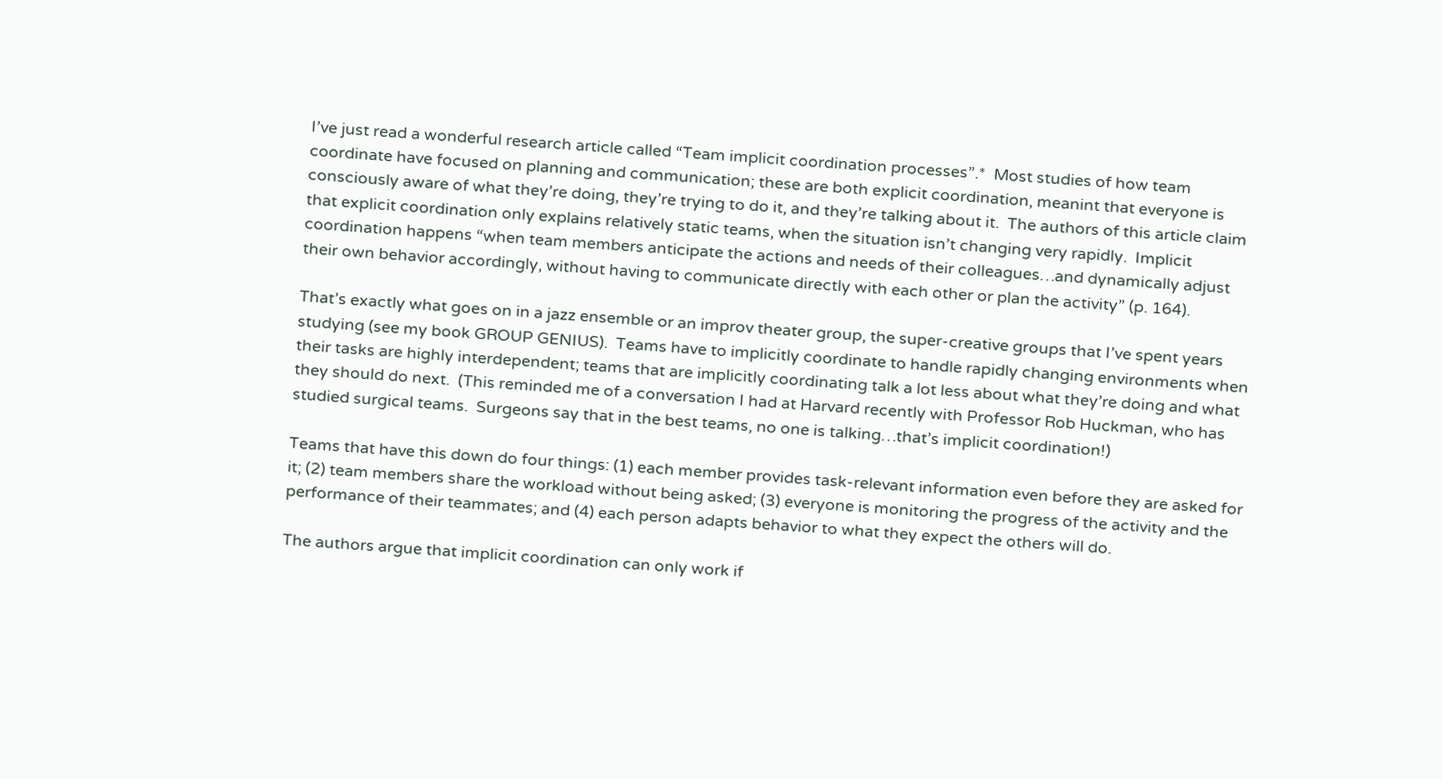I’ve just read a wonderful research article called “Team implicit coordination processes”.*  Most studies of how team coordinate have focused on planning and communication; these are both explicit coordination, meanint that everyone is consciously aware of what they’re doing, they’re trying to do it, and they’re talking about it.  The authors of this article claim that explicit coordination only explains relatively static teams, when the situation isn’t changing very rapidly.  Implicit coordination happens “when team members anticipate the actions and needs of their colleagues…and dynamically adjust their own behavior accordingly, without having to communicate directly with each other or plan the activity” (p. 164).

That’s exactly what goes on in a jazz ensemble or an improv theater group, the super-creative groups that I’ve spent years studying (see my book GROUP GENIUS).  Teams have to implicitly coordinate to handle rapidly changing environments when their tasks are highly interdependent; teams that are implicitly coordinating talk a lot less about what they’re doing and what they should do next.  (This reminded me of a conversation I had at Harvard recently with Professor Rob Huckman, who has studied surgical teams.  Surgeons say that in the best teams, no one is talking…that’s implicit coordination!)

Teams that have this down do four things: (1) each member provides task-relevant information even before they are asked for it; (2) team members share the workload without being asked; (3) everyone is monitoring the progress of the activity and the performance of their teammates; and (4) each person adapts behavior to what they expect the others will do.

The authors argue that implicit coordination can only work if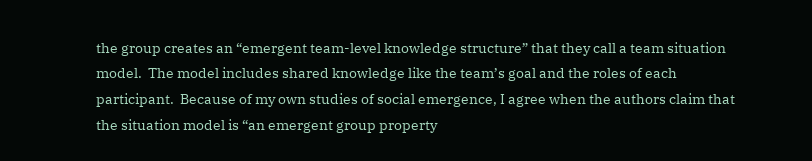the group creates an “emergent team-level knowledge structure” that they call a team situation model.  The model includes shared knowledge like the team’s goal and the roles of each participant.  Because of my own studies of social emergence, I agree when the authors claim that the situation model is “an emergent group property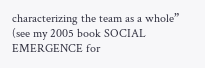characterizing the team as a whole” (see my 2005 book SOCIAL EMERGENCE for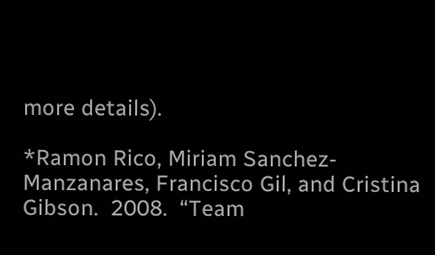more details).

*Ramon Rico, Miriam Sanchez-Manzanares, Francisco Gil, and Cristina Gibson.  2008.  “Team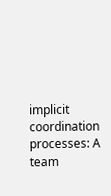implicit coordination processes: A team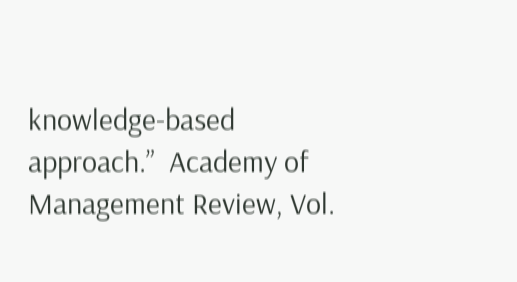knowledge-based approach.”  Academy of Management Review, Vol.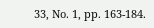33, No. 1, pp. 163-184.